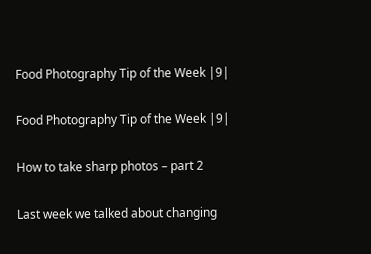Food Photography Tip of the Week |9|

Food Photography Tip of the Week |9|

How to take sharp photos – part 2

Last week we talked about changing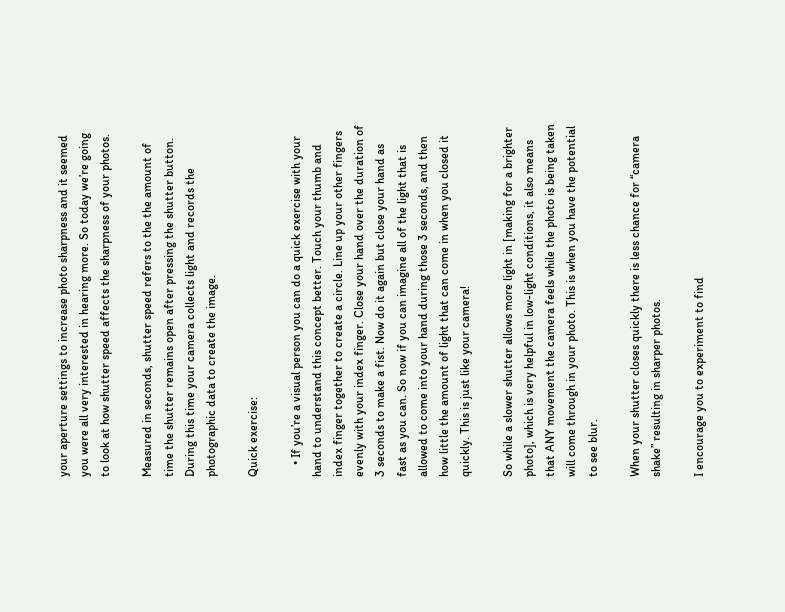your aperture settings to increase photo sharpness and it seemed you were all very interested in hearing more. So today we’re going to look at how shutter speed affects the sharpness of your photos.

Measured in seconds, shutter speed refers to the the amount of time the shutter remains open after pressing the shutter button. During this time your camera collects light and records the photographic data to create the image.

Quick exercise:

    • If you’re a visual person you can do a quick exercise with your hand to understand this concept better. Touch your thumb and index finger together to create a circle. Line up your other fingers evenly with your index finger. Close your hand over the duration of 3 seconds to make a fist. Now do it again but close your hand as fast as you can. So now if you can imagine all of the light that is allowed to come into your hand during those 3 seconds, and then how little the amount of light that can come in when you closed it quickly. This is just like your camera!

So while a slower shutter allows more light in [making for a brighter photo], which is very helpful in low-light conditions, it also means that ANY movement the camera feels while the photo is being taken will come through in your photo. This is when you have the potential to see blur.

When your shutter closes quickly there is less chance for “camera shake” resulting in sharper photos.

I encourage you to experiment to find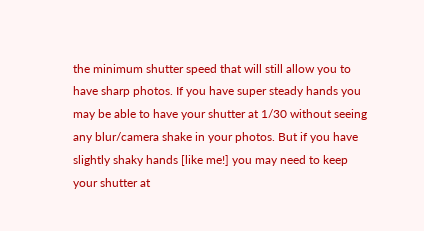the minimum shutter speed that will still allow you to have sharp photos. If you have super steady hands you may be able to have your shutter at 1/30 without seeing any blur/camera shake in your photos. But if you have slightly shaky hands [like me!] you may need to keep your shutter at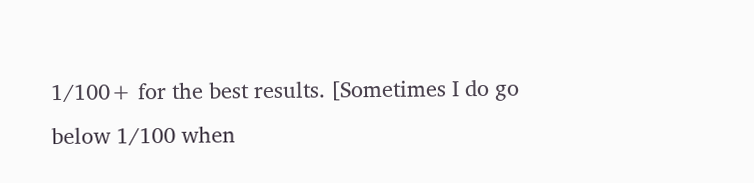1/100+ for the best results. [Sometimes I do go below 1/100 when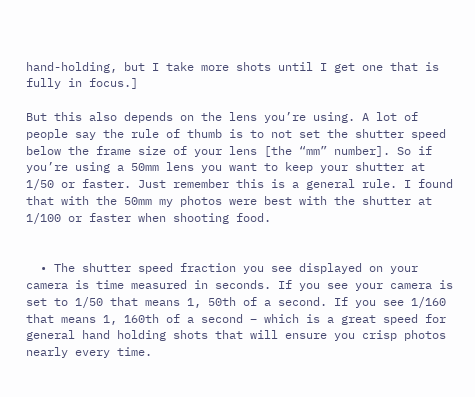hand-holding, but I take more shots until I get one that is fully in focus.]

But this also depends on the lens you’re using. A lot of people say the rule of thumb is to not set the shutter speed below the frame size of your lens [the “mm” number]. So if you’re using a 50mm lens you want to keep your shutter at 1/50 or faster. Just remember this is a general rule. I found that with the 50mm my photos were best with the shutter at 1/100 or faster when shooting food.


  • The shutter speed fraction you see displayed on your camera is time measured in seconds. If you see your camera is set to 1/50 that means 1, 50th of a second. If you see 1/160 that means 1, 160th of a second – which is a great speed for general hand holding shots that will ensure you crisp photos nearly every time.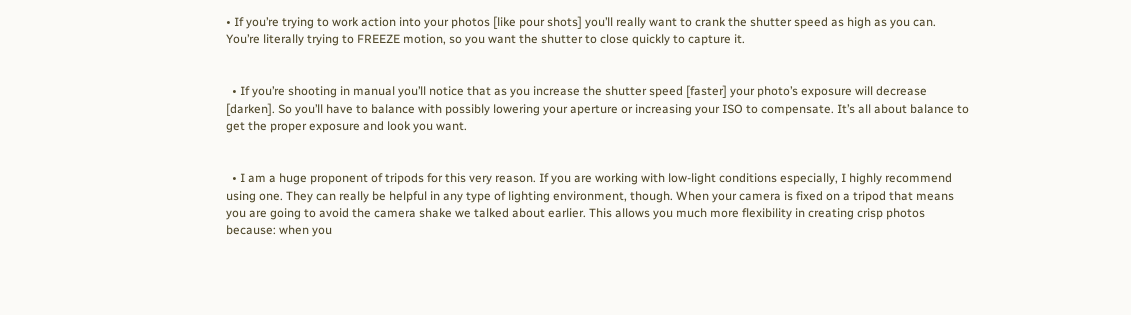• If you’re trying to work action into your photos [like pour shots] you’ll really want to crank the shutter speed as high as you can. You’re literally trying to FREEZE motion, so you want the shutter to close quickly to capture it.


  • If you’re shooting in manual you’ll notice that as you increase the shutter speed [faster] your photo’s exposure will decrease [darken]. So you’ll have to balance with possibly lowering your aperture or increasing your ISO to compensate. It’s all about balance to get the proper exposure and look you want.


  • I am a huge proponent of tripods for this very reason. If you are working with low-light conditions especially, I highly recommend using one. They can really be helpful in any type of lighting environment, though. When your camera is fixed on a tripod that means you are going to avoid the camera shake we talked about earlier. This allows you much more flexibility in creating crisp photos because: when you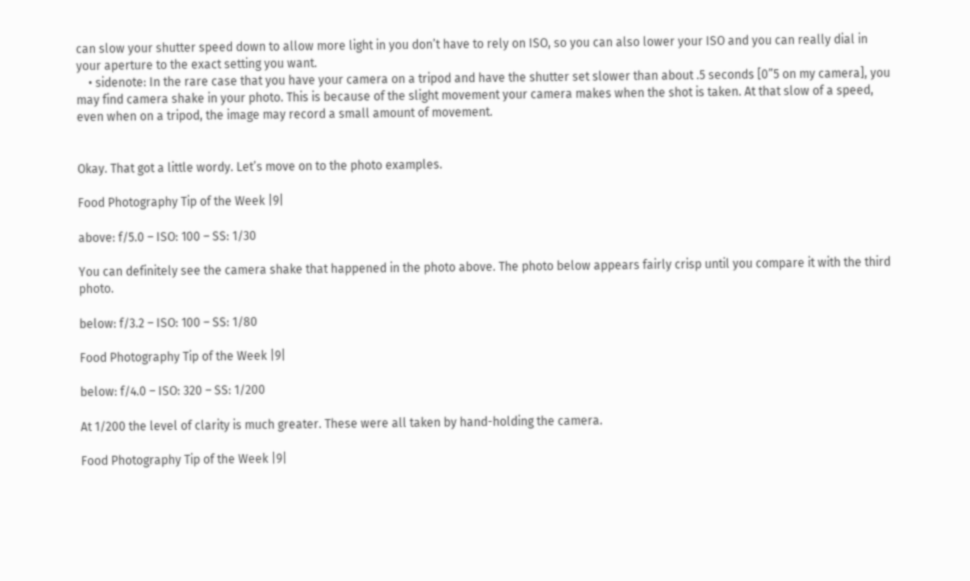can slow your shutter speed down to allow more light in you don’t have to rely on ISO, so you can also lower your ISO and you can really dial in your aperture to the exact setting you want.
    • sidenote: In the rare case that you have your camera on a tripod and have the shutter set slower than about .5 seconds [0”5 on my camera], you may find camera shake in your photo. This is because of the slight movement your camera makes when the shot is taken. At that slow of a speed, even when on a tripod, the image may record a small amount of movement.


Okay. That got a little wordy. Let’s move on to the photo examples.

Food Photography Tip of the Week |9|

above: f/5.0 – ISO: 100 – SS: 1/30

You can definitely see the camera shake that happened in the photo above. The photo below appears fairly crisp until you compare it with the third photo.

below: f/3.2 – ISO: 100 – SS: 1/80

Food Photography Tip of the Week |9|

below: f/4.0 – ISO: 320 – SS: 1/200

At 1/200 the level of clarity is much greater. These were all taken by hand-holding the camera.

Food Photography Tip of the Week |9|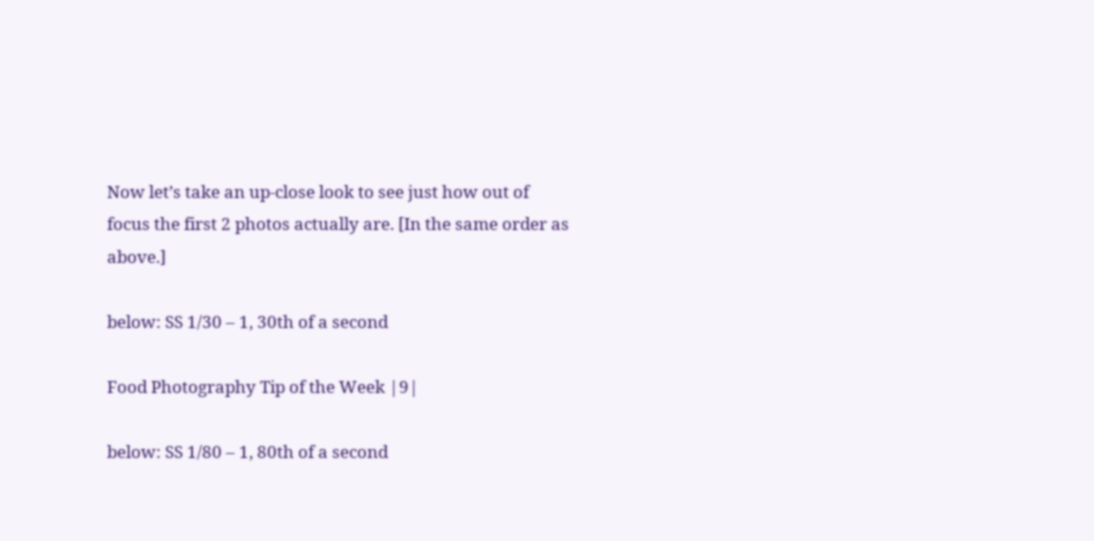Now let’s take an up-close look to see just how out of focus the first 2 photos actually are. [In the same order as above.]

below: SS 1/30 – 1, 30th of a second

Food Photography Tip of the Week |9|

below: SS 1/80 – 1, 80th of a second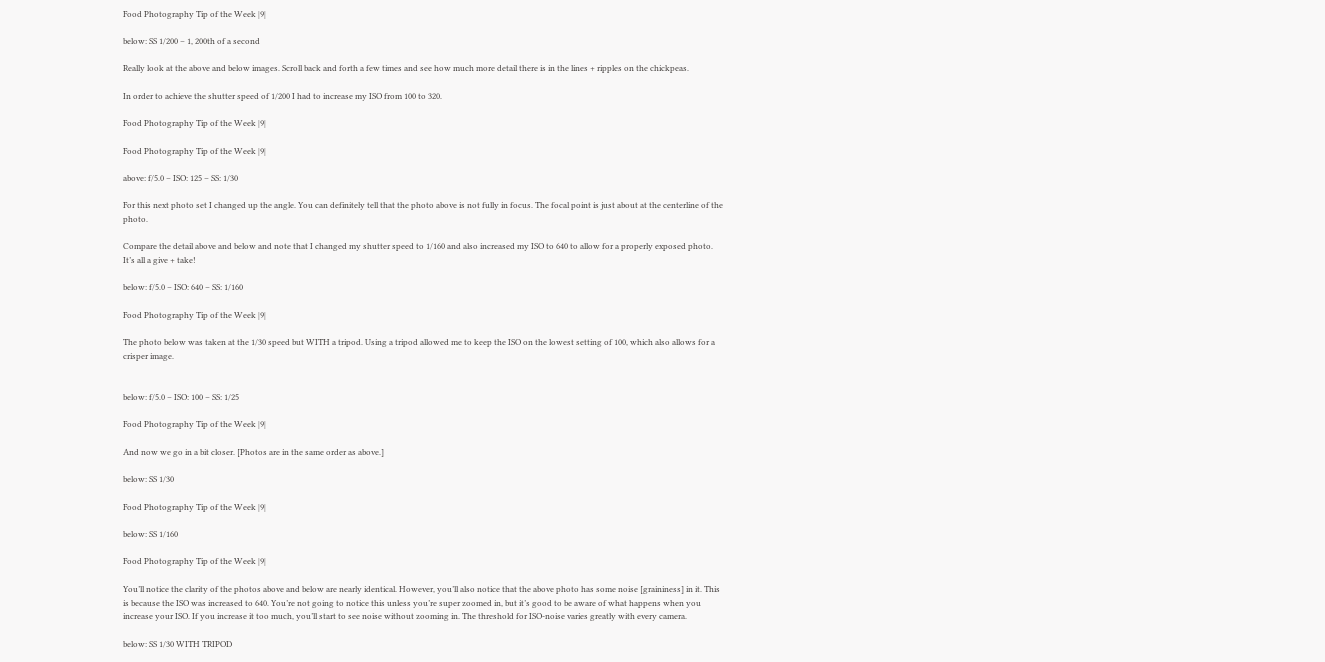Food Photography Tip of the Week |9|

below: SS 1/200 – 1, 200th of a second

Really look at the above and below images. Scroll back and forth a few times and see how much more detail there is in the lines + ripples on the chickpeas.

In order to achieve the shutter speed of 1/200 I had to increase my ISO from 100 to 320.

Food Photography Tip of the Week |9|

Food Photography Tip of the Week |9|

above: f/5.0 – ISO: 125 – SS: 1/30

For this next photo set I changed up the angle. You can definitely tell that the photo above is not fully in focus. The focal point is just about at the centerline of the photo.

Compare the detail above and below and note that I changed my shutter speed to 1/160 and also increased my ISO to 640 to allow for a properly exposed photo. It’s all a give + take!

below: f/5.0 – ISO: 640 – SS: 1/160

Food Photography Tip of the Week |9|

The photo below was taken at the 1/30 speed but WITH a tripod. Using a tripod allowed me to keep the ISO on the lowest setting of 100, which also allows for a crisper image.


below: f/5.0 – ISO: 100 – SS: 1/25

Food Photography Tip of the Week |9|

And now we go in a bit closer. [Photos are in the same order as above.]

below: SS 1/30

Food Photography Tip of the Week |9|

below: SS 1/160

Food Photography Tip of the Week |9|

You’ll notice the clarity of the photos above and below are nearly identical. However, you’ll also notice that the above photo has some noise [graininess] in it. This is because the ISO was increased to 640. You’re not going to notice this unless you’re super zoomed in, but it’s good to be aware of what happens when you increase your ISO. If you increase it too much, you’ll start to see noise without zooming in. The threshold for ISO-noise varies greatly with every camera.

below: SS 1/30 WITH TRIPOD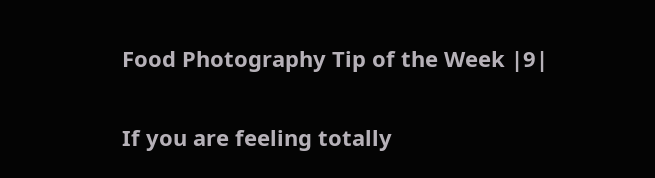Food Photography Tip of the Week |9|

If you are feeling totally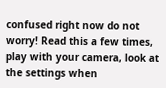confused right now do not worry! Read this a few times, play with your camera, look at the settings when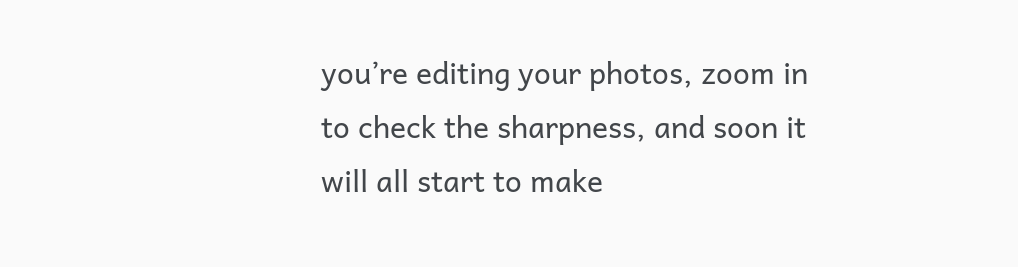you’re editing your photos, zoom in to check the sharpness, and soon it will all start to make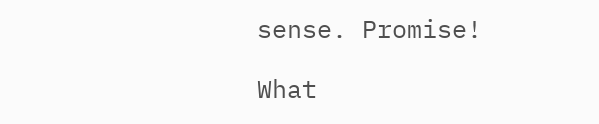sense. Promise!

What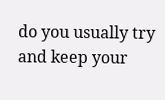do you usually try and keep your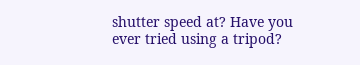shutter speed at? Have you ever tried using a tripod?